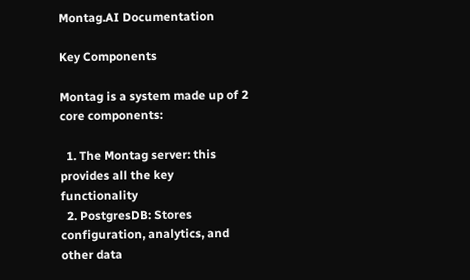Montag.AI Documentation

Key Components

Montag is a system made up of 2 core components:

  1. The Montag server: this provides all the key functionality
  2. PostgresDB: Stores configuration, analytics, and other data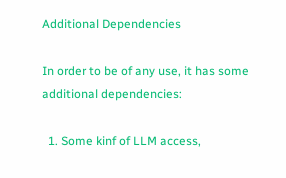Additional Dependencies

In order to be of any use, it has some additional dependencies:

  1. Some kinf of LLM access,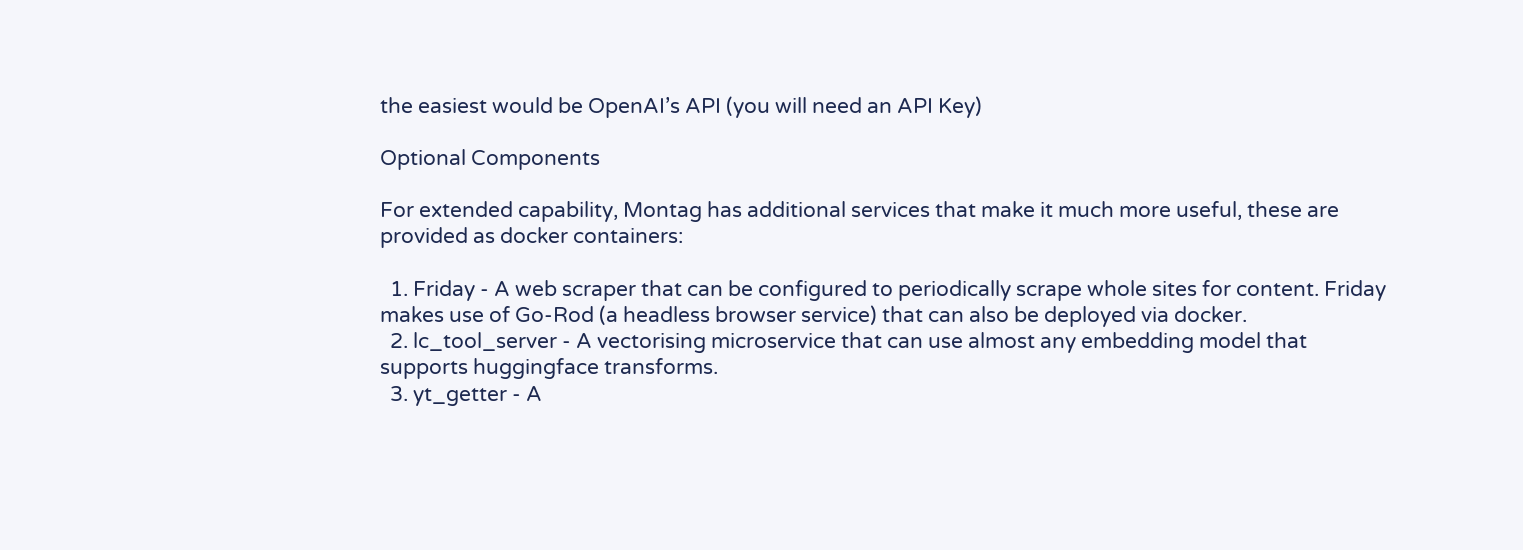the easiest would be OpenAI’s API (you will need an API Key)

Optional Components

For extended capability, Montag has additional services that make it much more useful, these are provided as docker containers:

  1. Friday - A web scraper that can be configured to periodically scrape whole sites for content. Friday makes use of Go-Rod (a headless browser service) that can also be deployed via docker.
  2. lc_tool_server - A vectorising microservice that can use almost any embedding model that supports huggingface transforms.
  3. yt_getter - A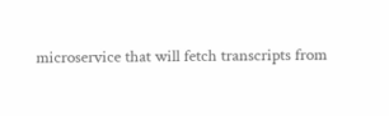microservice that will fetch transcripts from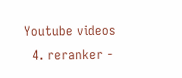Youtube videos
  4. reranker -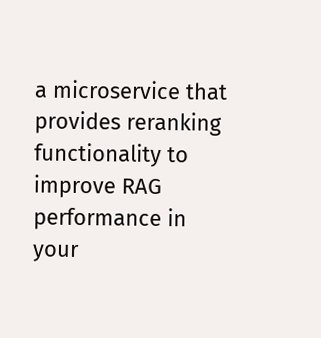a microservice that provides reranking functionality to improve RAG performance in your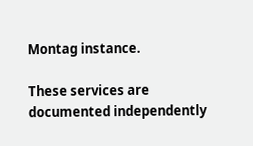Montag instance.

These services are documented independently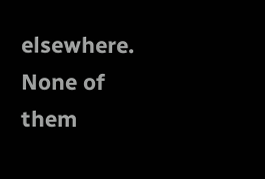elsewhere. None of them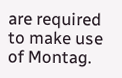are required to make use of Montag.